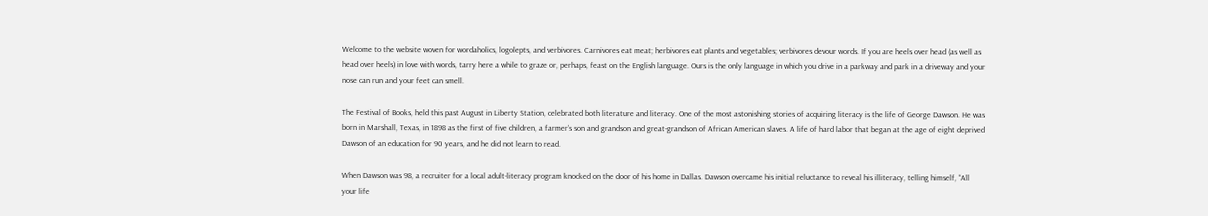Welcome to the website woven for wordaholics, logolepts, and verbivores. Carnivores eat meat; herbivores eat plants and vegetables; verbivores devour words. If you are heels over head (as well as head over heels) in love with words, tarry here a while to graze or, perhaps, feast on the English language. Ours is the only language in which you drive in a parkway and park in a driveway and your nose can run and your feet can smell.

The Festival of Books, held this past August in Liberty Station, celebrated both literature and literacy. One of the most astonishing stories of acquiring literacy is the life of George Dawson. He was born in Marshall, Texas, in 1898 as the first of five children, a farmer’s son and grandson and great-grandson of African American slaves. A life of hard labor that began at the age of eight deprived Dawson of an education for 90 years, and he did not learn to read.

When Dawson was 98, a recruiter for a local adult-literacy program knocked on the door of his home in Dallas. Dawson overcame his initial reluctance to reveal his illiteracy, telling himself, “All your life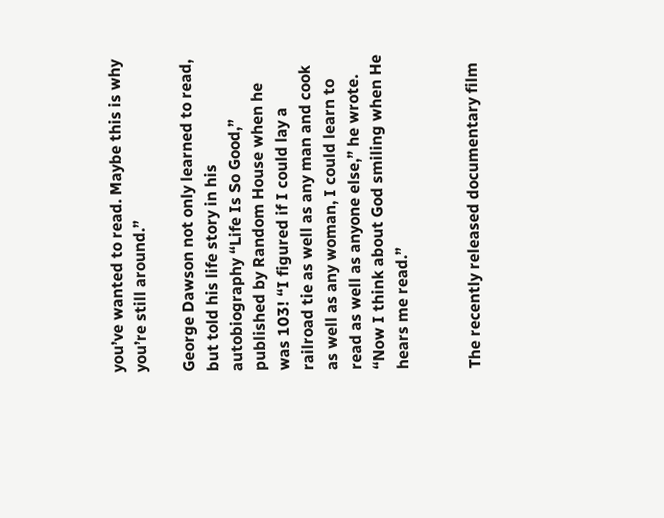you’ve wanted to read. Maybe this is why you’re still around.”

George Dawson not only learned to read, but told his life story in his autobiography “Life Is So Good,” published by Random House when he was 103! “I figured if I could lay a railroad tie as well as any man and cook as well as any woman, I could learn to read as well as anyone else,” he wrote. “Now I think about God smiling when He hears me read.”


The recently released documentary film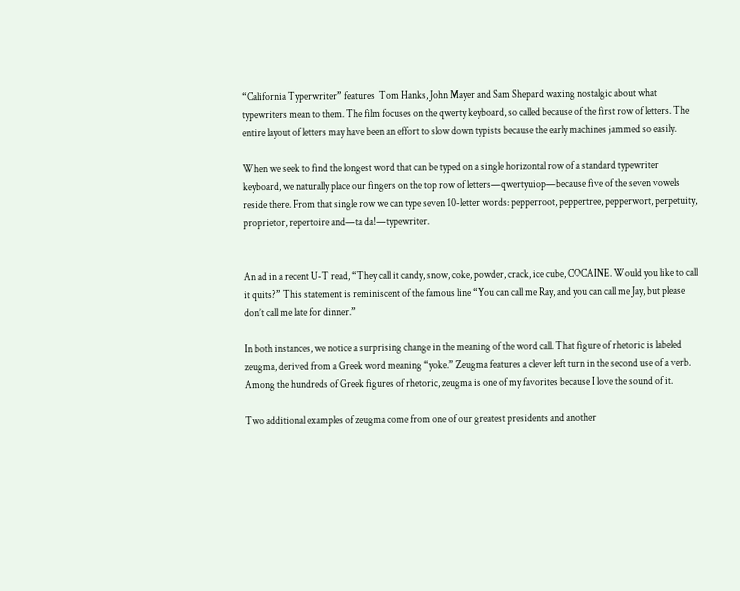“California Typerwriter” features  Tom Hanks, John Mayer and Sam Shepard waxing nostalgic about what typewriters mean to them. The film focuses on the qwerty keyboard, so called because of the first row of letters. The entire layout of letters may have been an effort to slow down typists because the early machines jammed so easily.

When we seek to find the longest word that can be typed on a single horizontal row of a standard typewriter keyboard, we naturally place our fingers on the top row of letters—qwertyuiop—because five of the seven vowels reside there. From that single row we can type seven 10-letter words: pepperroot, peppertree, pepperwort, perpetuity, proprietor, repertoire and—ta da!—typewriter.


An ad in a recent U-T read, “They call it candy, snow, coke, powder, crack, ice cube, COCAINE. Would you like to call it quits?” This statement is reminiscent of the famous line “You can call me Ray, and you can call me Jay, but please don’t call me late for dinner.”

In both instances, we notice a surprising change in the meaning of the word call. That figure of rhetoric is labeled zeugma, derived from a Greek word meaning “yoke.” Zeugma features a clever left turn in the second use of a verb. Among the hundreds of Greek figures of rhetoric, zeugma is one of my favorites because I love the sound of it.

Two additional examples of zeugma come from one of our greatest presidents and another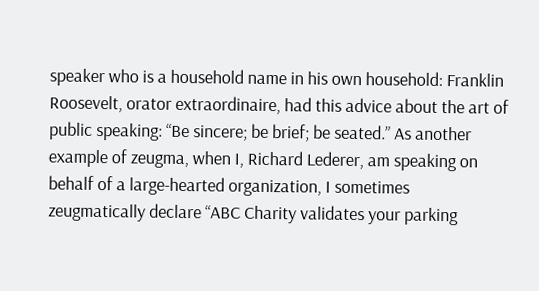speaker who is a household name in his own household: Franklin Roosevelt, orator extraordinaire, had this advice about the art of public speaking: “Be sincere; be brief; be seated.” As another example of zeugma, when I, Richard Lederer, am speaking on behalf of a large-hearted organization, I sometimes zeugmatically declare “ABC Charity validates your parking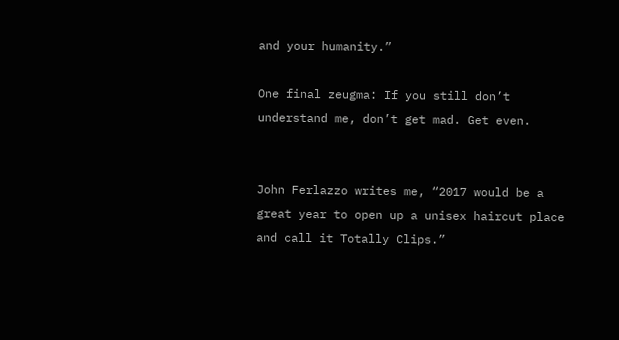and your humanity.”

One final zeugma: If you still don’t understand me, don’t get mad. Get even.


John Ferlazzo writes me, “2017 would be a great year to open up a unisex haircut place and call it Totally Clips.”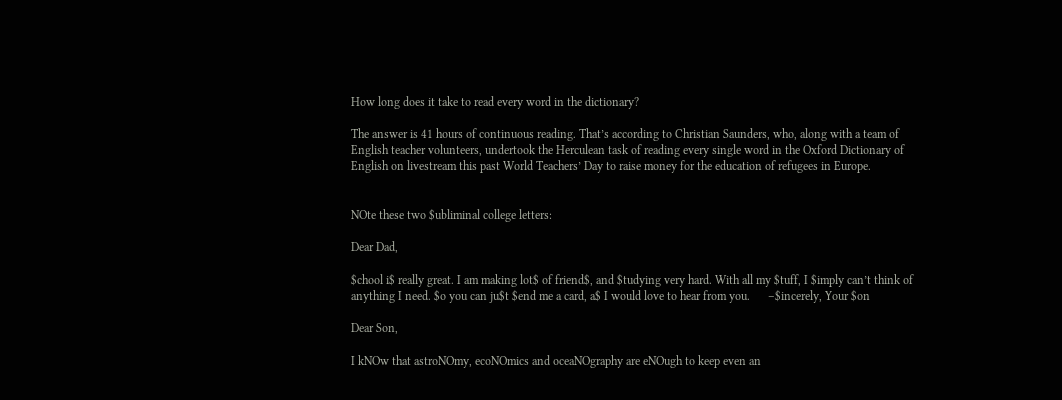How long does it take to read every word in the dictionary?

The answer is 41 hours of continuous reading. That’s according to Christian Saunders, who, along with a team of English teacher volunteers, undertook the Herculean task of reading every single word in the Oxford Dictionary of English on livestream this past World Teachers’ Day to raise money for the education of refugees in Europe.


NOte these two $ubliminal college letters:

Dear Dad,

$chool i$ really great. I am making lot$ of friend$, and $tudying very hard. With all my $tuff, I $imply can’t think of anything I need. $o you can ju$t $end me a card, a$ I would love to hear from you.      –$incerely, Your $on

Dear Son,

I kNOw that astroNOmy, ecoNOmics and oceaNOgraphy are eNOugh to keep even an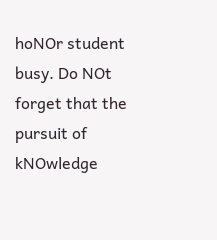hoNOr student busy. Do NOt forget that the pursuit of kNOwledge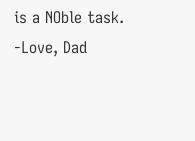is a NOble task. -Love, Dad